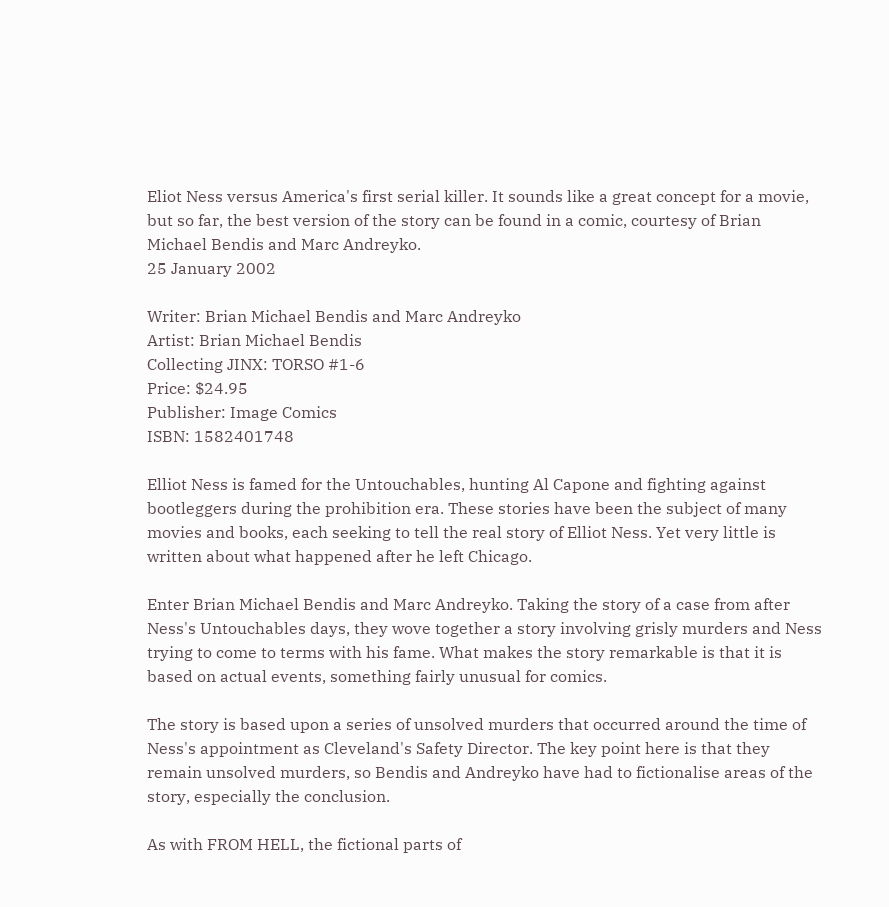Eliot Ness versus America's first serial killer. It sounds like a great concept for a movie, but so far, the best version of the story can be found in a comic, courtesy of Brian Michael Bendis and Marc Andreyko.
25 January 2002

Writer: Brian Michael Bendis and Marc Andreyko
Artist: Brian Michael Bendis
Collecting JINX: TORSO #1-6
Price: $24.95
Publisher: Image Comics
ISBN: 1582401748

Elliot Ness is famed for the Untouchables, hunting Al Capone and fighting against bootleggers during the prohibition era. These stories have been the subject of many movies and books, each seeking to tell the real story of Elliot Ness. Yet very little is written about what happened after he left Chicago.

Enter Brian Michael Bendis and Marc Andreyko. Taking the story of a case from after Ness's Untouchables days, they wove together a story involving grisly murders and Ness trying to come to terms with his fame. What makes the story remarkable is that it is based on actual events, something fairly unusual for comics.

The story is based upon a series of unsolved murders that occurred around the time of Ness's appointment as Cleveland's Safety Director. The key point here is that they remain unsolved murders, so Bendis and Andreyko have had to fictionalise areas of the story, especially the conclusion.

As with FROM HELL, the fictional parts of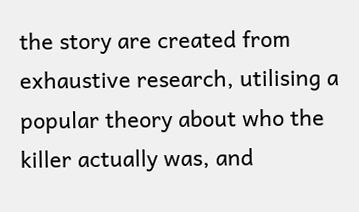the story are created from exhaustive research, utilising a popular theory about who the killer actually was, and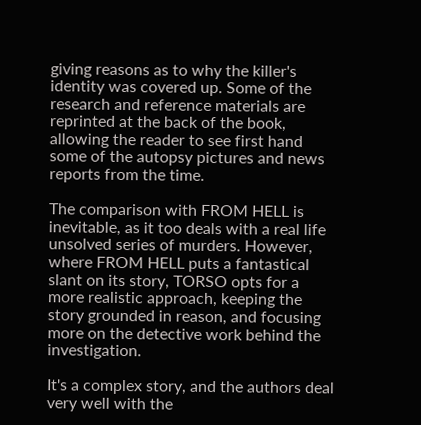giving reasons as to why the killer's identity was covered up. Some of the research and reference materials are reprinted at the back of the book, allowing the reader to see first hand some of the autopsy pictures and news reports from the time.

The comparison with FROM HELL is inevitable, as it too deals with a real life unsolved series of murders. However, where FROM HELL puts a fantastical slant on its story, TORSO opts for a more realistic approach, keeping the story grounded in reason, and focusing more on the detective work behind the investigation.

It's a complex story, and the authors deal very well with the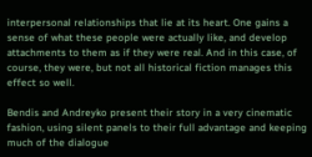interpersonal relationships that lie at its heart. One gains a sense of what these people were actually like, and develop attachments to them as if they were real. And in this case, of course, they were, but not all historical fiction manages this effect so well.

Bendis and Andreyko present their story in a very cinematic fashion, using silent panels to their full advantage and keeping much of the dialogue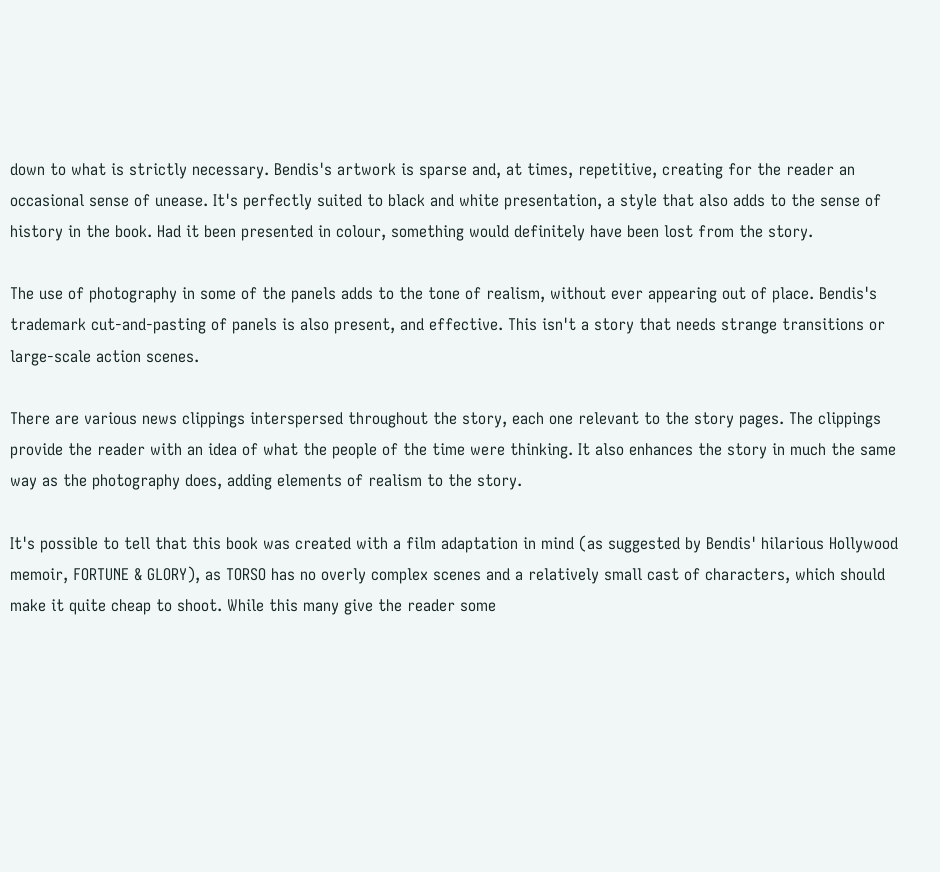down to what is strictly necessary. Bendis's artwork is sparse and, at times, repetitive, creating for the reader an occasional sense of unease. It's perfectly suited to black and white presentation, a style that also adds to the sense of history in the book. Had it been presented in colour, something would definitely have been lost from the story.

The use of photography in some of the panels adds to the tone of realism, without ever appearing out of place. Bendis's trademark cut-and-pasting of panels is also present, and effective. This isn't a story that needs strange transitions or large-scale action scenes.

There are various news clippings interspersed throughout the story, each one relevant to the story pages. The clippings provide the reader with an idea of what the people of the time were thinking. It also enhances the story in much the same way as the photography does, adding elements of realism to the story.

It's possible to tell that this book was created with a film adaptation in mind (as suggested by Bendis' hilarious Hollywood memoir, FORTUNE & GLORY), as TORSO has no overly complex scenes and a relatively small cast of characters, which should make it quite cheap to shoot. While this many give the reader some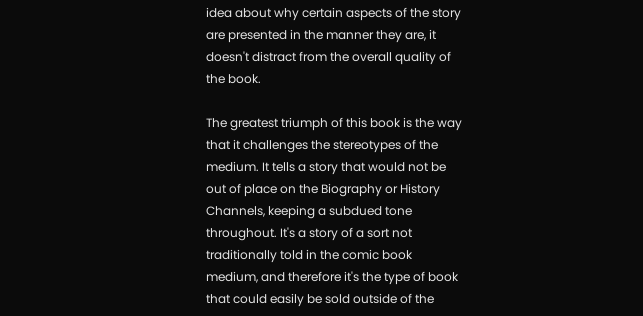idea about why certain aspects of the story are presented in the manner they are, it doesn't distract from the overall quality of the book.

The greatest triumph of this book is the way that it challenges the stereotypes of the medium. It tells a story that would not be out of place on the Biography or History Channels, keeping a subdued tone throughout. It's a story of a sort not traditionally told in the comic book medium, and therefore it's the type of book that could easily be sold outside of the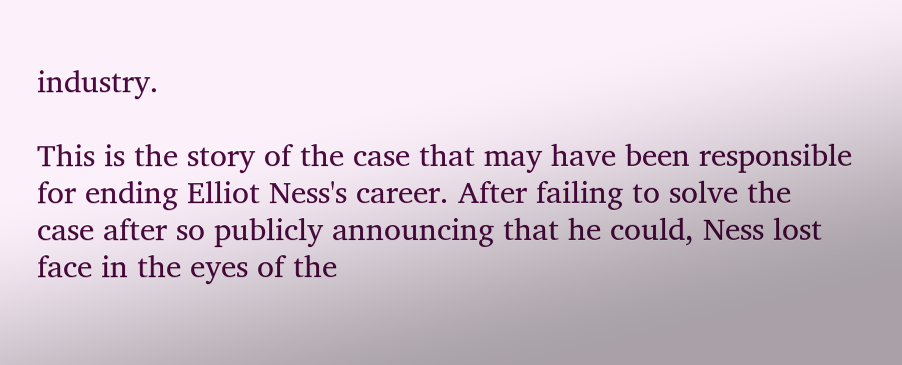industry.

This is the story of the case that may have been responsible for ending Elliot Ness's career. After failing to solve the case after so publicly announcing that he could, Ness lost face in the eyes of the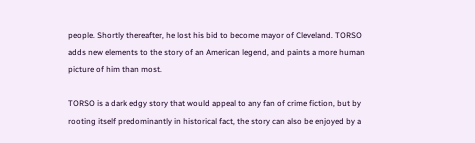people. Shortly thereafter, he lost his bid to become mayor of Cleveland. TORSO adds new elements to the story of an American legend, and paints a more human picture of him than most.

TORSO is a dark edgy story that would appeal to any fan of crime fiction, but by rooting itself predominantly in historical fact, the story can also be enjoyed by a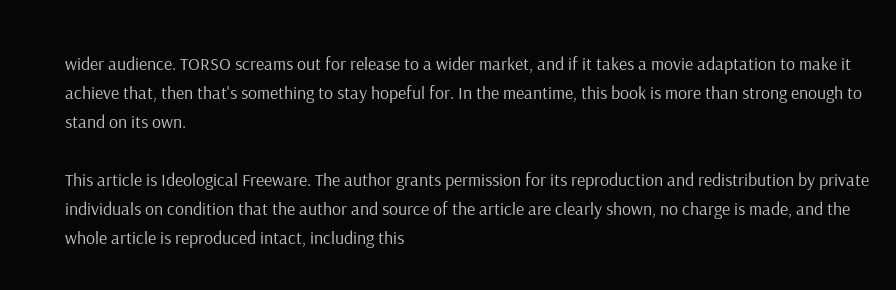wider audience. TORSO screams out for release to a wider market, and if it takes a movie adaptation to make it achieve that, then that's something to stay hopeful for. In the meantime, this book is more than strong enough to stand on its own.

This article is Ideological Freeware. The author grants permission for its reproduction and redistribution by private individuals on condition that the author and source of the article are clearly shown, no charge is made, and the whole article is reproduced intact, including this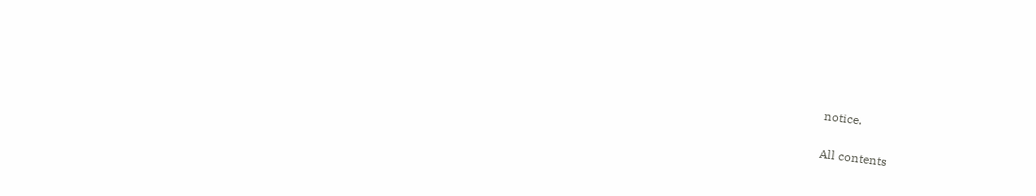notice.

All contents